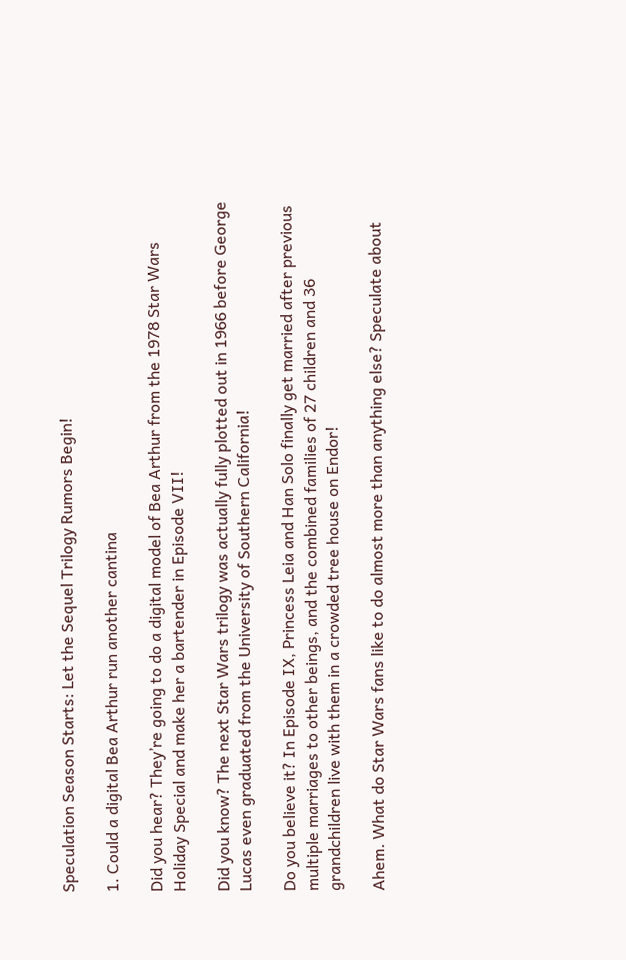Speculation Season Starts: Let the Sequel Trilogy Rumors Begin!

1. Could a digital Bea Arthur run another cantina

Did you hear? They’re going to do a digital model of Bea Arthur from the 1978 Star Wars Holiday Special and make her a bartender in Episode VII!

Did you know? The next Star Wars trilogy was actually fully plotted out in 1966 before George Lucas even graduated from the University of Southern California!

Do you believe it? In Episode IX, Princess Leia and Han Solo finally get married after previous multiple marriages to other beings, and the combined families of 27 children and 36 grandchildren live with them in a crowded tree house on Endor!

Ahem. What do Star Wars fans like to do almost more than anything else? Speculate about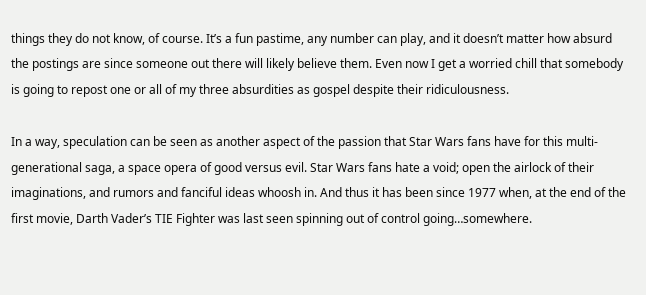things they do not know, of course. It’s a fun pastime, any number can play, and it doesn’t matter how absurd the postings are since someone out there will likely believe them. Even now I get a worried chill that somebody is going to repost one or all of my three absurdities as gospel despite their ridiculousness.

In a way, speculation can be seen as another aspect of the passion that Star Wars fans have for this multi-generational saga, a space opera of good versus evil. Star Wars fans hate a void; open the airlock of their imaginations, and rumors and fanciful ideas whoosh in. And thus it has been since 1977 when, at the end of the first movie, Darth Vader’s TIE Fighter was last seen spinning out of control going…somewhere.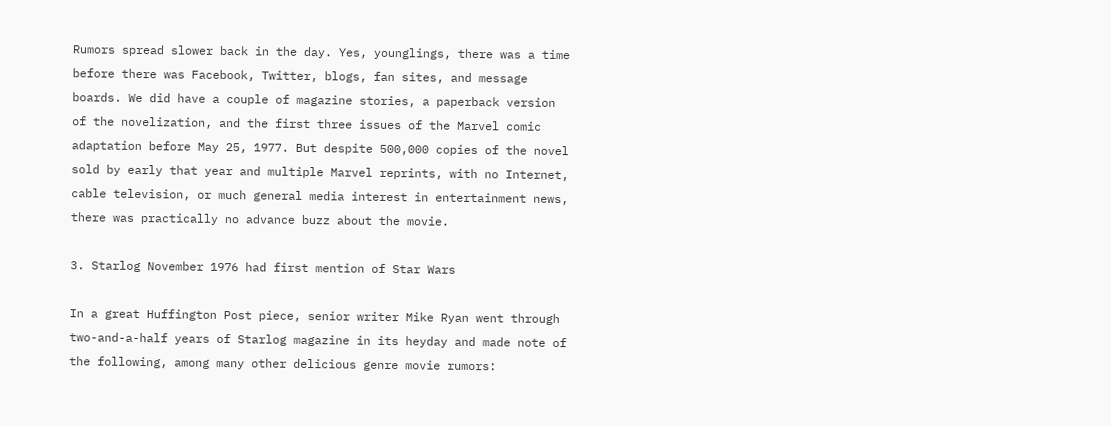Rumors spread slower back in the day. Yes, younglings, there was a time before there was Facebook, Twitter, blogs, fan sites, and message boards. We did have a couple of magazine stories, a paperback version of the novelization, and the first three issues of the Marvel comic adaptation before May 25, 1977. But despite 500,000 copies of the novel sold by early that year and multiple Marvel reprints, with no Internet, cable television, or much general media interest in entertainment news, there was practically no advance buzz about the movie.

3. Starlog November 1976 had first mention of Star Wars

In a great Huffington Post piece, senior writer Mike Ryan went through two-and-a-half years of Starlog magazine in its heyday and made note of the following, among many other delicious genre movie rumors: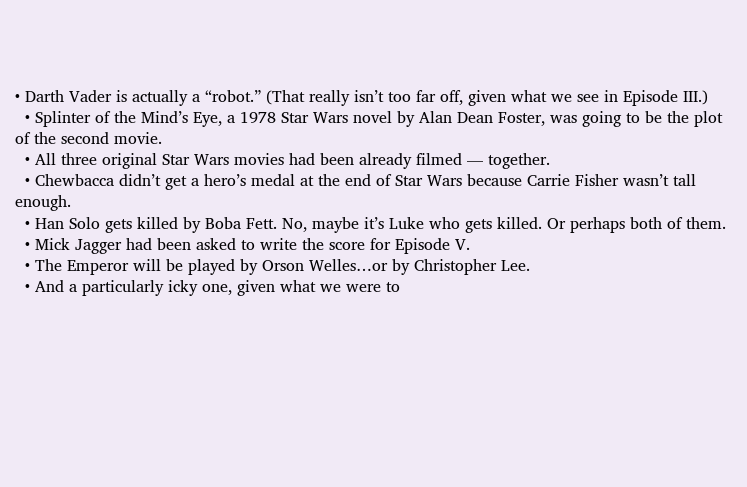• Darth Vader is actually a “robot.” (That really isn’t too far off, given what we see in Episode III.)
  • Splinter of the Mind’s Eye, a 1978 Star Wars novel by Alan Dean Foster, was going to be the plot of the second movie.
  • All three original Star Wars movies had been already filmed — together.
  • Chewbacca didn’t get a hero’s medal at the end of Star Wars because Carrie Fisher wasn’t tall enough.
  • Han Solo gets killed by Boba Fett. No, maybe it’s Luke who gets killed. Or perhaps both of them.
  • Mick Jagger had been asked to write the score for Episode V.
  • The Emperor will be played by Orson Welles…or by Christopher Lee.
  • And a particularly icky one, given what we were to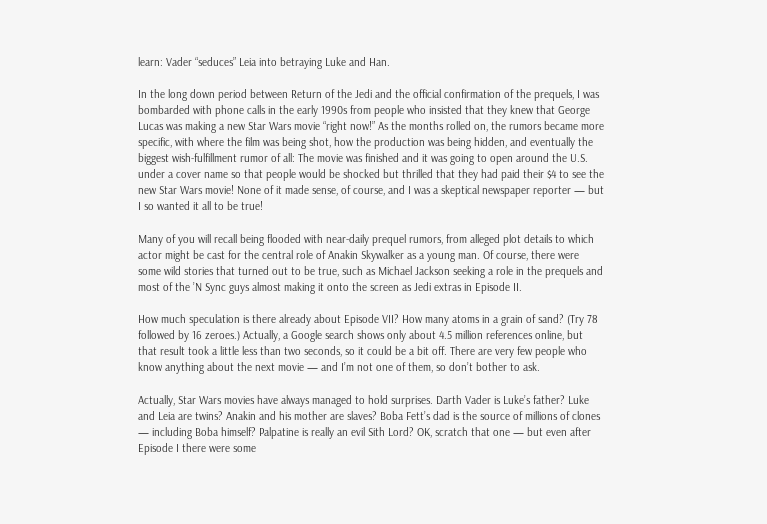learn: Vader “seduces” Leia into betraying Luke and Han.

In the long down period between Return of the Jedi and the official confirmation of the prequels, I was bombarded with phone calls in the early 1990s from people who insisted that they knew that George Lucas was making a new Star Wars movie “right now!” As the months rolled on, the rumors became more specific, with where the film was being shot, how the production was being hidden, and eventually the biggest wish-fulfillment rumor of all: The movie was finished and it was going to open around the U.S. under a cover name so that people would be shocked but thrilled that they had paid their $4 to see the new Star Wars movie! None of it made sense, of course, and I was a skeptical newspaper reporter — but I so wanted it all to be true!

Many of you will recall being flooded with near-daily prequel rumors, from alleged plot details to which actor might be cast for the central role of Anakin Skywalker as a young man. Of course, there were some wild stories that turned out to be true, such as Michael Jackson seeking a role in the prequels and most of the ’N Sync guys almost making it onto the screen as Jedi extras in Episode II.

How much speculation is there already about Episode VII? How many atoms in a grain of sand? (Try 78 followed by 16 zeroes.) Actually, a Google search shows only about 4.5 million references online, but that result took a little less than two seconds, so it could be a bit off. There are very few people who know anything about the next movie — and I’m not one of them, so don’t bother to ask.

Actually, Star Wars movies have always managed to hold surprises. Darth Vader is Luke’s father? Luke and Leia are twins? Anakin and his mother are slaves? Boba Fett’s dad is the source of millions of clones — including Boba himself? Palpatine is really an evil Sith Lord? OK, scratch that one — but even after Episode I there were some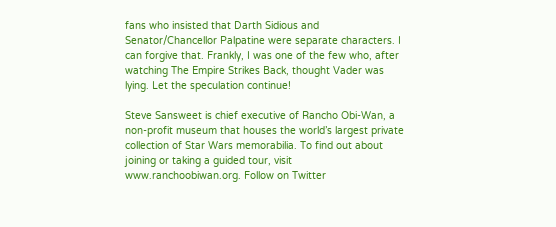fans who insisted that Darth Sidious and Senator/Chancellor Palpatine were separate characters. I can forgive that. Frankly, I was one of the few who, after watching The Empire Strikes Back, thought Vader was lying. Let the speculation continue!

Steve Sansweet is chief executive of Rancho Obi-Wan, a non-profit museum that houses the world’s largest private collection of Star Wars memorabilia. To find out about joining or taking a guided tour, visit www.ranchoobiwan.org. Follow on Twitter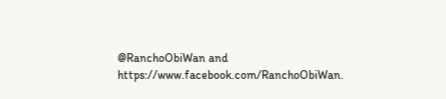@RanchoObiWan and https://www.facebook.com/RanchoObiWan.